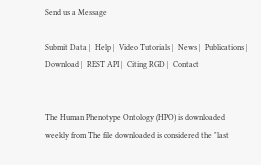Send us a Message

Submit Data |  Help |  Video Tutorials |  News |  Publications |  Download |  REST API |  Citing RGD |  Contact


The Human Phenotype Ontology (HPO) is downloaded weekly from The file downloaded is considered the "last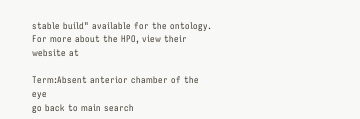stable build" available for the ontology. For more about the HPO, view their website at

Term:Absent anterior chamber of the eye
go back to main search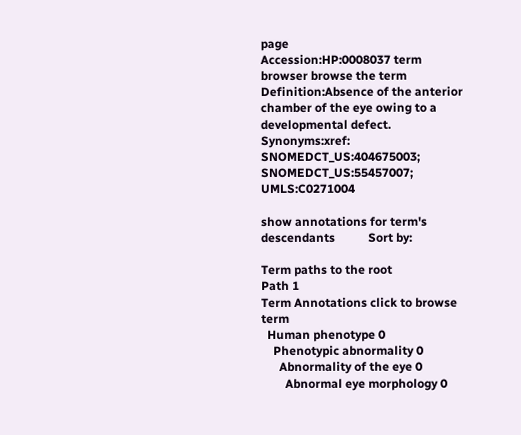page
Accession:HP:0008037 term browser browse the term
Definition:Absence of the anterior chamber of the eye owing to a developmental defect.
Synonyms:xref: SNOMEDCT_US:404675003;   SNOMEDCT_US:55457007;   UMLS:C0271004

show annotations for term's descendants           Sort by:

Term paths to the root
Path 1
Term Annotations click to browse term
  Human phenotype 0
    Phenotypic abnormality 0
      Abnormality of the eye 0
        Abnormal eye morphology 0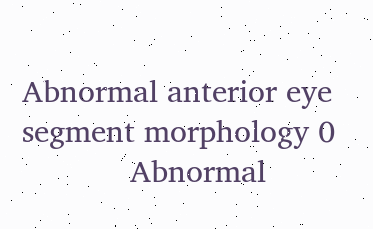Abnormal anterior eye segment morphology 0
            Abnormal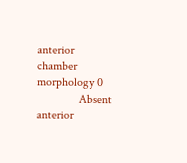anterior chamber morphology 0
              Absent anterior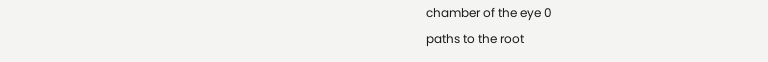chamber of the eye 0
paths to the root